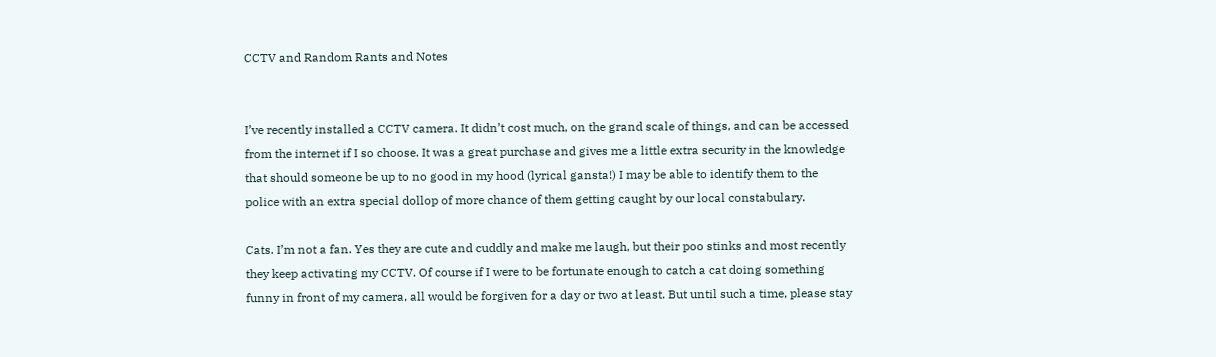CCTV and Random Rants and Notes


I’ve recently installed a CCTV camera. It didn’t cost much, on the grand scale of things, and can be accessed from the internet if I so choose. It was a great purchase and gives me a little extra security in the knowledge that should someone be up to no good in my hood (lyrical gansta!) I may be able to identify them to the police with an extra special dollop of more chance of them getting caught by our local constabulary.

Cats. I’m not a fan. Yes they are cute and cuddly and make me laugh, but their poo stinks and most recently they keep activating my CCTV. Of course if I were to be fortunate enough to catch a cat doing something funny in front of my camera, all would be forgiven for a day or two at least. But until such a time, please stay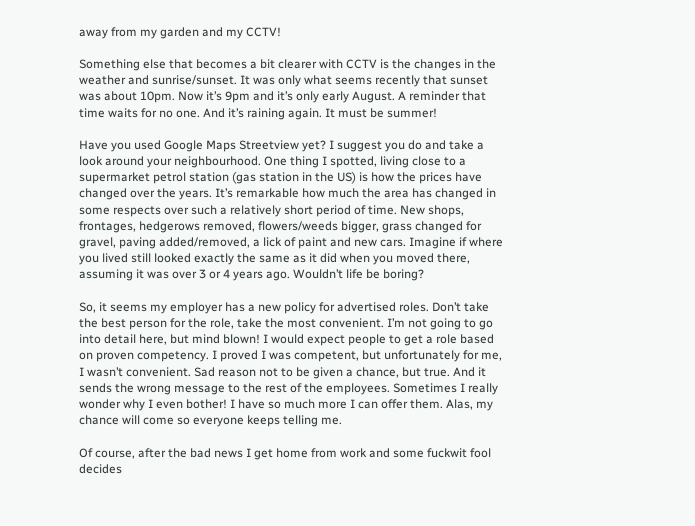away from my garden and my CCTV!

Something else that becomes a bit clearer with CCTV is the changes in the weather and sunrise/sunset. It was only what seems recently that sunset was about 10pm. Now it’s 9pm and it’s only early August. A reminder that time waits for no one. And it’s raining again. It must be summer!

Have you used Google Maps Streetview yet? I suggest you do and take a look around your neighbourhood. One thing I spotted, living close to a supermarket petrol station (gas station in the US) is how the prices have changed over the years. It’s remarkable how much the area has changed in some respects over such a relatively short period of time. New shops, frontages, hedgerows removed, flowers/weeds bigger, grass changed for gravel, paving added/removed, a lick of paint and new cars. Imagine if where you lived still looked exactly the same as it did when you moved there, assuming it was over 3 or 4 years ago. Wouldn’t life be boring?

So, it seems my employer has a new policy for advertised roles. Don’t take the best person for the role, take the most convenient. I’m not going to go into detail here, but mind blown! I would expect people to get a role based on proven competency. I proved I was competent, but unfortunately for me, I wasn’t convenient. Sad reason not to be given a chance, but true. And it sends the wrong message to the rest of the employees. Sometimes I really wonder why I even bother! I have so much more I can offer them. Alas, my chance will come so everyone keeps telling me.

Of course, after the bad news I get home from work and some fuckwit fool decides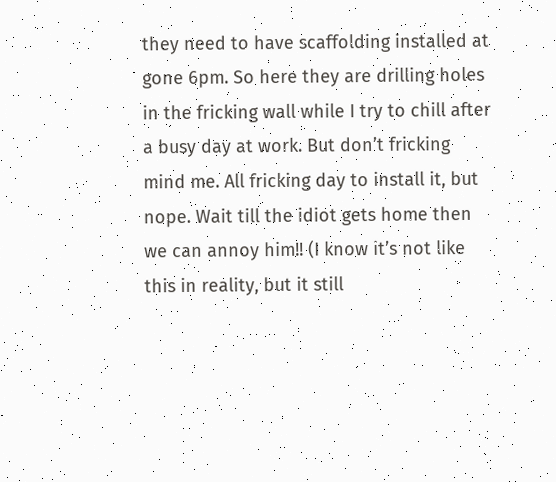they need to have scaffolding installed at gone 6pm. So here they are drilling holes in the fricking wall while I try to chill after a busy day at work. But don’t fricking mind me. All fricking day to install it, but nope. Wait till the idiot gets home then we can annoy him!! (I know it’s not like this in reality, but it still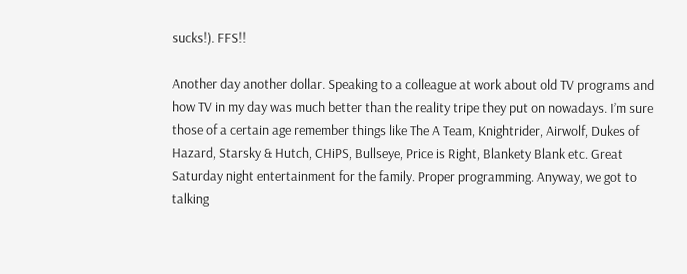sucks!). FFS!!

Another day another dollar. Speaking to a colleague at work about old TV programs and how TV in my day was much better than the reality tripe they put on nowadays. I’m sure those of a certain age remember things like The A Team, Knightrider, Airwolf, Dukes of Hazard, Starsky & Hutch, CHiPS, Bullseye, Price is Right, Blankety Blank etc. Great Saturday night entertainment for the family. Proper programming. Anyway, we got to talking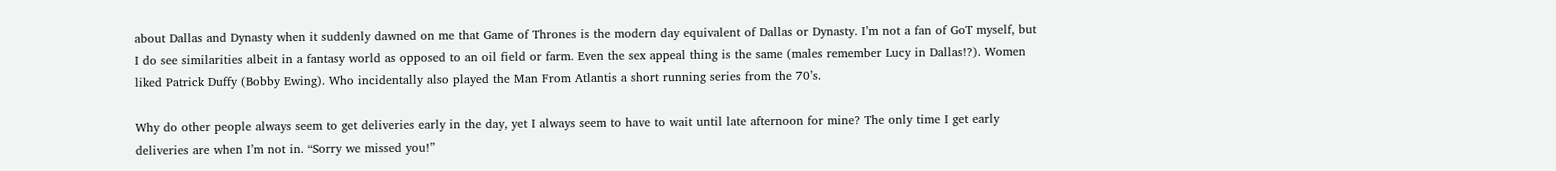about Dallas and Dynasty when it suddenly dawned on me that Game of Thrones is the modern day equivalent of Dallas or Dynasty. I’m not a fan of GoT myself, but I do see similarities albeit in a fantasy world as opposed to an oil field or farm. Even the sex appeal thing is the same (males remember Lucy in Dallas!?). Women liked Patrick Duffy (Bobby Ewing). Who incidentally also played the Man From Atlantis a short running series from the 70’s.

Why do other people always seem to get deliveries early in the day, yet I always seem to have to wait until late afternoon for mine? The only time I get early deliveries are when I’m not in. “Sorry we missed you!”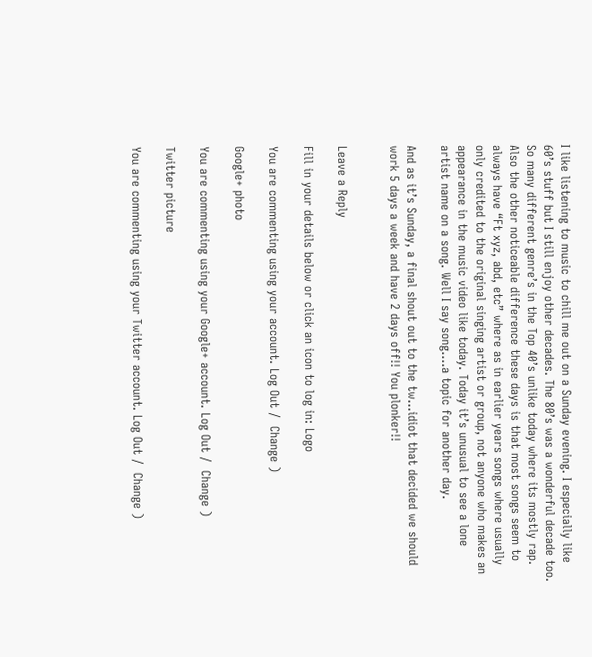I like listening to music to chill me out on a Sunday evening. I especially like 60’s stuff but I still enjoy other decades. The 80’s was a wonderful decade too. So many different genre’s in the Top 40’s unlike today where its mostly rap. Also the other noticeable difference these days is that most songs seem to always have “Ft xyz, abd, etc” where as in earlier years songs where usually only credited to the original singing artist or group, not anyone who makes an appearance in the music video like today. Today it’s unusual to see a lone artist name on a song. Well I say song….a topic for another day.

And as it’s Sunday, a final shout out to the tw…idiot that decided we should work 5 days a week and have 2 days off!! You plonker!!


Leave a Reply

Fill in your details below or click an icon to log in: Logo

You are commenting using your account. Log Out /  Change )

Google+ photo

You are commenting using your Google+ account. Log Out /  Change )

Twitter picture

You are commenting using your Twitter account. Log Out /  Change )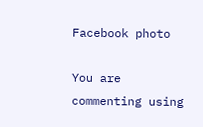Facebook photo

You are commenting using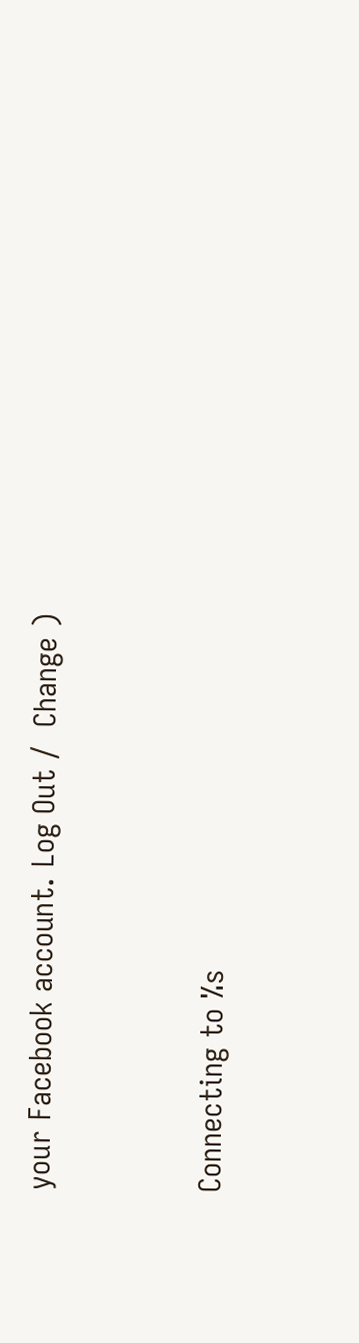your Facebook account. Log Out /  Change )


Connecting to %s